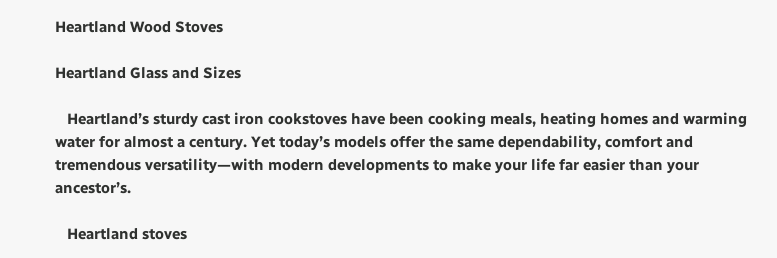Heartland Wood Stoves

Heartland Glass and Sizes

   Heartland’s sturdy cast iron cookstoves have been cooking meals, heating homes and warming water for almost a century. Yet today’s models offer the same dependability, comfort and tremendous versatility—with modern developments to make your life far easier than your ancestor’s.

   Heartland stoves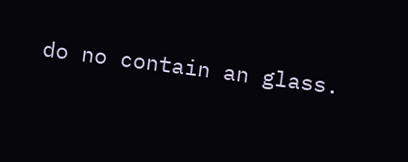do no contain an glass.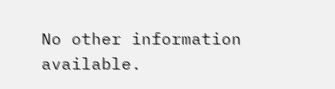No other information available.